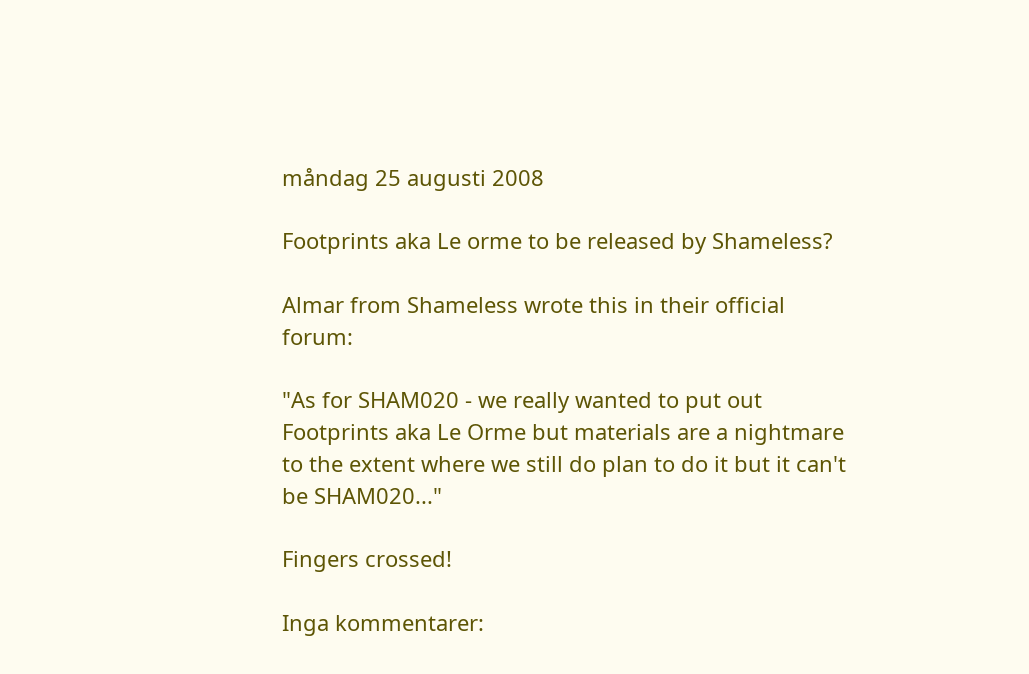måndag 25 augusti 2008

Footprints aka Le orme to be released by Shameless?

Almar from Shameless wrote this in their official forum:

"As for SHAM020 - we really wanted to put out Footprints aka Le Orme but materials are a nightmare to the extent where we still do plan to do it but it can't be SHAM020..."

Fingers crossed!

Inga kommentarer: